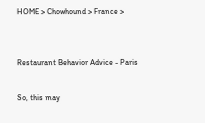HOME > Chowhound > France >


Restaurant Behavior Advice - Paris

So, this may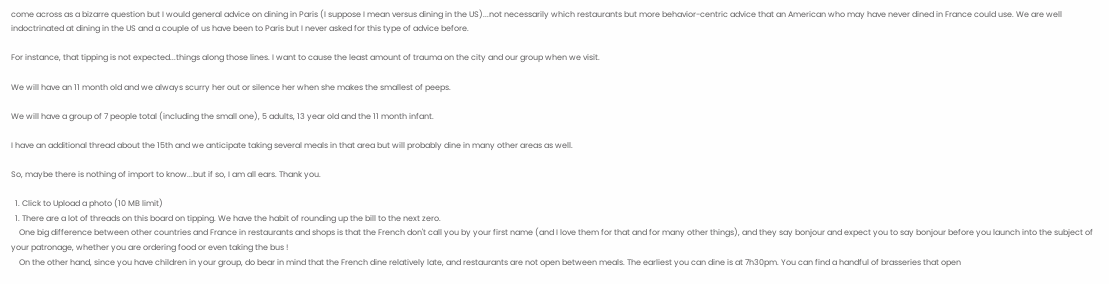come across as a bizarre question but I would general advice on dining in Paris (I suppose I mean versus dining in the US)...not necessarily which restaurants but more behavior-centric advice that an American who may have never dined in France could use. We are well indoctrinated at dining in the US and a couple of us have been to Paris but I never asked for this type of advice before.

For instance, that tipping is not expected...things along those lines. I want to cause the least amount of trauma on the city and our group when we visit.

We will have an 11 month old and we always scurry her out or silence her when she makes the smallest of peeps.

We will have a group of 7 people total (including the small one), 5 adults, 13 year old and the 11 month infant.

I have an additional thread about the 15th and we anticipate taking several meals in that area but will probably dine in many other areas as well.

So, maybe there is nothing of import to know...but if so, I am all ears. Thank you.

  1. Click to Upload a photo (10 MB limit)
  1. There are a lot of threads on this board on tipping. We have the habit of rounding up the bill to the next zero.
    One big difference between other countries and France in restaurants and shops is that the French don't call you by your first name (and I love them for that and for many other things), and they say bonjour and expect you to say bonjour before you launch into the subject of your patronage, whether you are ordering food or even taking the bus !
    On the other hand, since you have children in your group, do bear in mind that the French dine relatively late, and restaurants are not open between meals. The earliest you can dine is at 7h30pm. You can find a handful of brasseries that open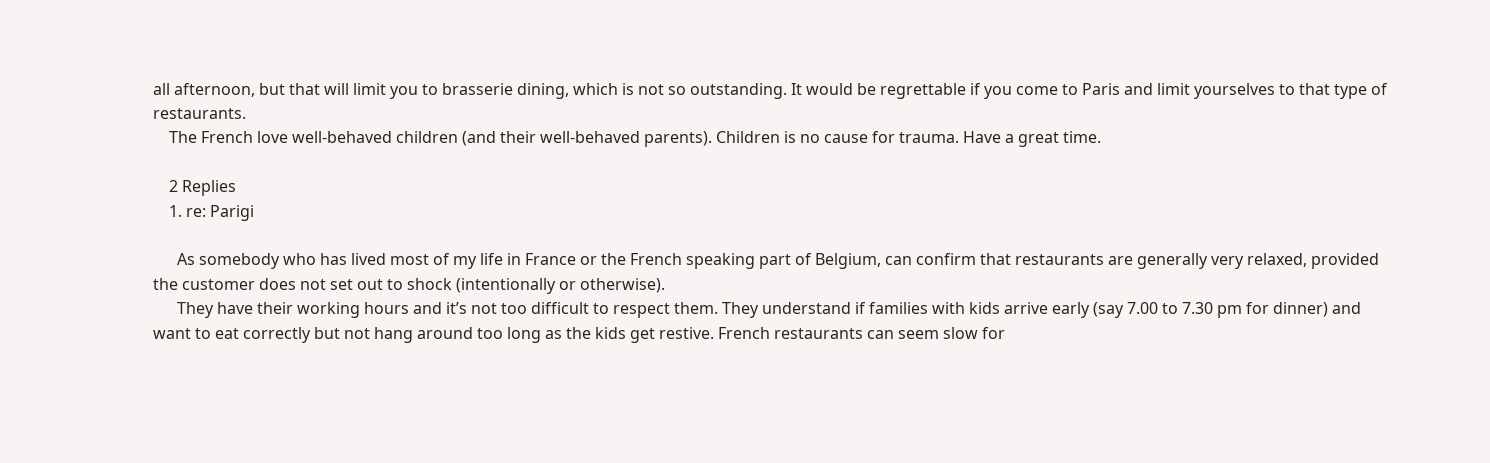all afternoon, but that will limit you to brasserie dining, which is not so outstanding. It would be regrettable if you come to Paris and limit yourselves to that type of restaurants.
    The French love well-behaved children (and their well-behaved parents). Children is no cause for trauma. Have a great time.

    2 Replies
    1. re: Parigi

      As somebody who has lived most of my life in France or the French speaking part of Belgium, can confirm that restaurants are generally very relaxed, provided the customer does not set out to shock (intentionally or otherwise).
      They have their working hours and it’s not too difficult to respect them. They understand if families with kids arrive early (say 7.00 to 7.30 pm for dinner) and want to eat correctly but not hang around too long as the kids get restive. French restaurants can seem slow for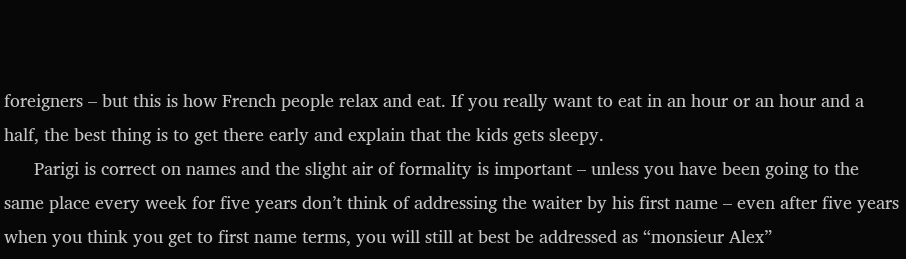foreigners – but this is how French people relax and eat. If you really want to eat in an hour or an hour and a half, the best thing is to get there early and explain that the kids gets sleepy.
      Parigi is correct on names and the slight air of formality is important – unless you have been going to the same place every week for five years don’t think of addressing the waiter by his first name – even after five years when you think you get to first name terms, you will still at best be addressed as “monsieur Alex”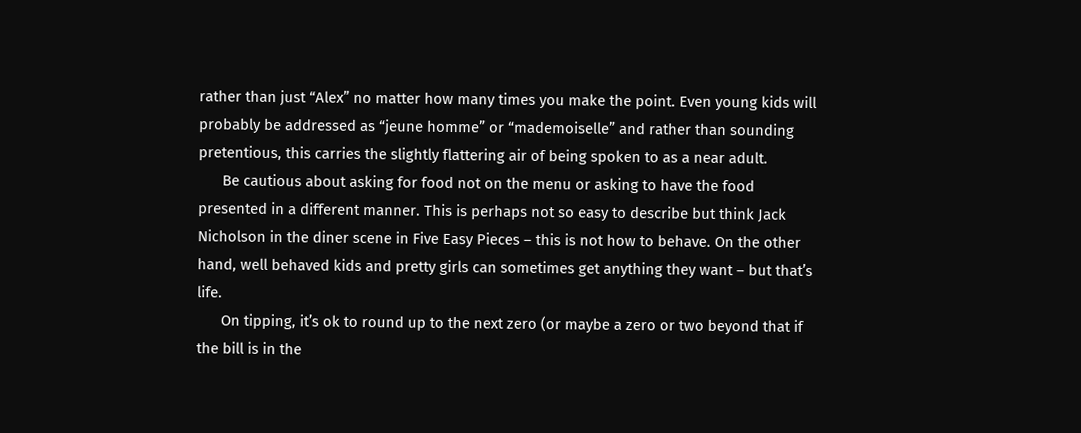rather than just “Alex” no matter how many times you make the point. Even young kids will probably be addressed as “jeune homme” or “mademoiselle” and rather than sounding pretentious, this carries the slightly flattering air of being spoken to as a near adult.
      Be cautious about asking for food not on the menu or asking to have the food presented in a different manner. This is perhaps not so easy to describe but think Jack Nicholson in the diner scene in Five Easy Pieces – this is not how to behave. On the other hand, well behaved kids and pretty girls can sometimes get anything they want – but that’s life.
      On tipping, it’s ok to round up to the next zero (or maybe a zero or two beyond that if the bill is in the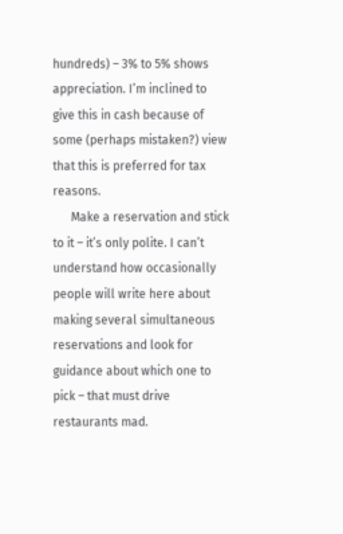hundreds) – 3% to 5% shows appreciation. I’m inclined to give this in cash because of some (perhaps mistaken?) view that this is preferred for tax reasons.
      Make a reservation and stick to it – it’s only polite. I can’t understand how occasionally people will write here about making several simultaneous reservations and look for guidance about which one to pick – that must drive restaurants mad.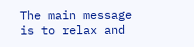The main message is to relax and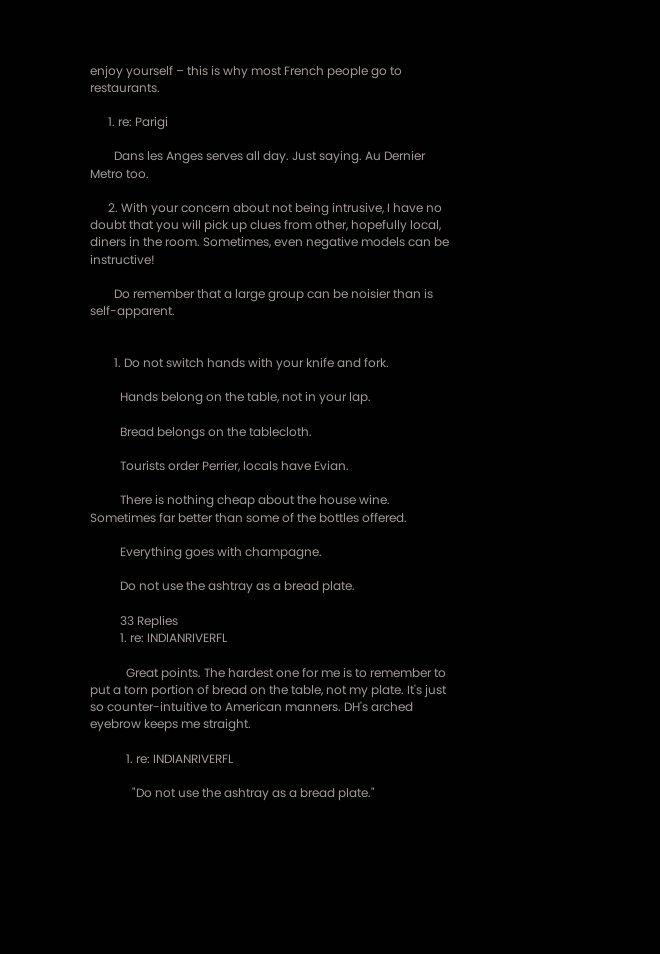enjoy yourself – this is why most French people go to restaurants.

      1. re: Parigi

        Dans les Anges serves all day. Just saying. Au Dernier Metro too.

      2. With your concern about not being intrusive, I have no doubt that you will pick up clues from other, hopefully local, diners in the room. Sometimes, even negative models can be instructive!

        Do remember that a large group can be noisier than is self-apparent.


        1. Do not switch hands with your knife and fork.

          Hands belong on the table, not in your lap.

          Bread belongs on the tablecloth.

          Tourists order Perrier, locals have Evian.

          There is nothing cheap about the house wine. Sometimes far better than some of the bottles offered.

          Everything goes with champagne.

          Do not use the ashtray as a bread plate.

          33 Replies
          1. re: INDIANRIVERFL

            Great points. The hardest one for me is to remember to put a torn portion of bread on the table, not my plate. It's just so counter-intuitive to American manners. DH's arched eyebrow keeps me straight.

            1. re: INDIANRIVERFL

              "Do not use the ashtray as a bread plate."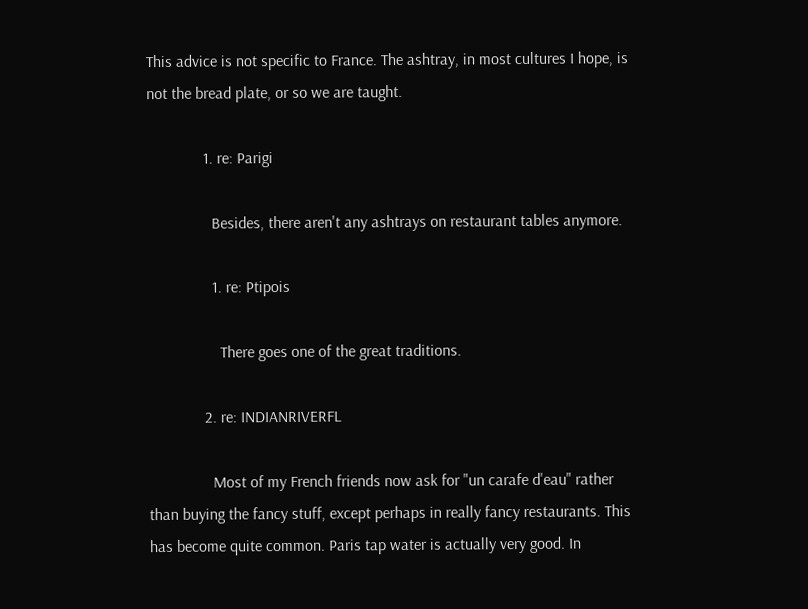This advice is not specific to France. The ashtray, in most cultures I hope, is not the bread plate, or so we are taught.

              1. re: Parigi

                Besides, there aren't any ashtrays on restaurant tables anymore.

                1. re: Ptipois

                  There goes one of the great traditions.

              2. re: INDIANRIVERFL

                Most of my French friends now ask for "un carafe d'eau" rather than buying the fancy stuff, except perhaps in really fancy restaurants. This has become quite common. Paris tap water is actually very good. In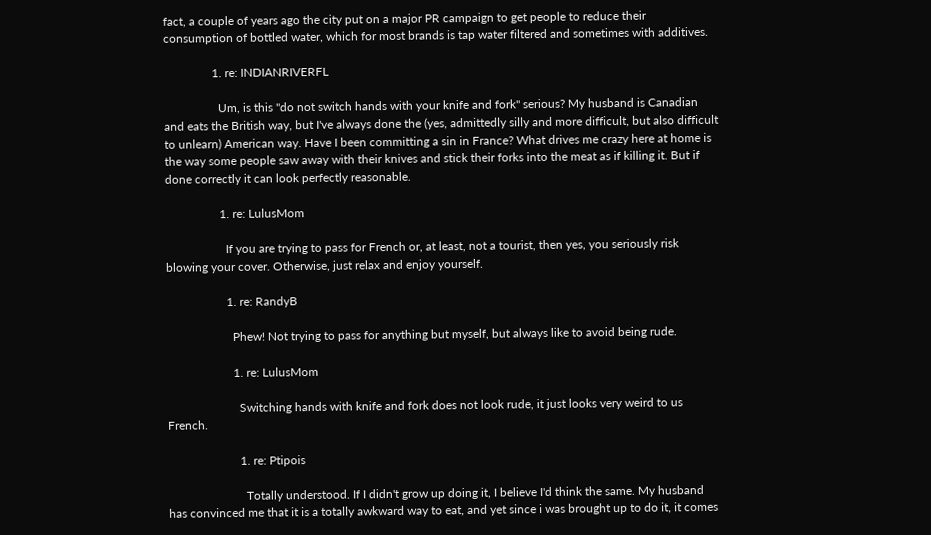fact, a couple of years ago the city put on a major PR campaign to get people to reduce their consumption of bottled water, which for most brands is tap water filtered and sometimes with additives.

                1. re: INDIANRIVERFL

                  Um, is this "do not switch hands with your knife and fork" serious? My husband is Canadian and eats the British way, but I've always done the (yes, admittedly silly and more difficult, but also difficult to unlearn) American way. Have I been committing a sin in France? What drives me crazy here at home is the way some people saw away with their knives and stick their forks into the meat as if killing it. But if done correctly it can look perfectly reasonable.

                  1. re: LulusMom

                    If you are trying to pass for French or, at least, not a tourist, then yes, you seriously risk blowing your cover. Otherwise, just relax and enjoy yourself.

                    1. re: RandyB

                      Phew! Not trying to pass for anything but myself, but always like to avoid being rude.

                      1. re: LulusMom

                        Switching hands with knife and fork does not look rude, it just looks very weird to us French.

                        1. re: Ptipois

                          Totally understood. If I didn't grow up doing it, I believe I'd think the same. My husband has convinced me that it is a totally awkward way to eat, and yet since i was brought up to do it, it comes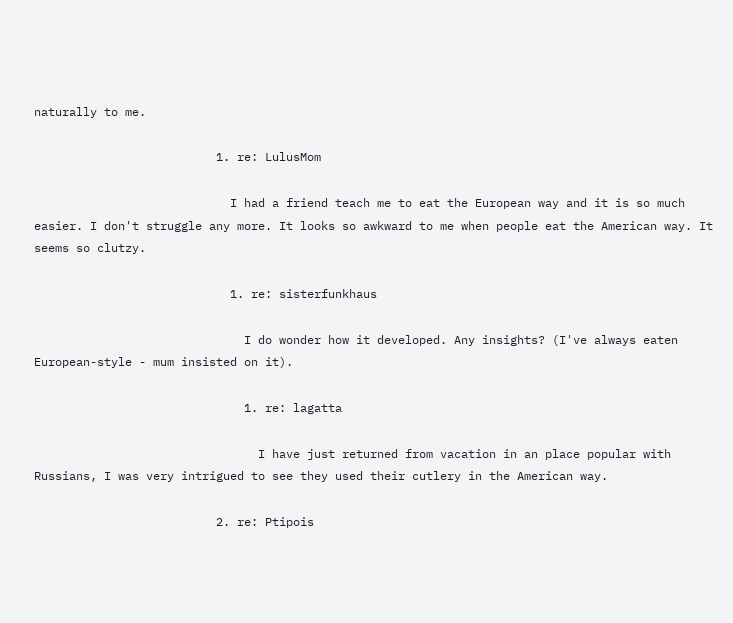naturally to me.

                          1. re: LulusMom

                            I had a friend teach me to eat the European way and it is so much easier. I don't struggle any more. It looks so awkward to me when people eat the American way. It seems so clutzy.

                            1. re: sisterfunkhaus

                              I do wonder how it developed. Any insights? (I've always eaten European-style - mum insisted on it).

                              1. re: lagatta

                                I have just returned from vacation in an place popular with Russians, I was very intrigued to see they used their cutlery in the American way.

                          2. re: Ptipois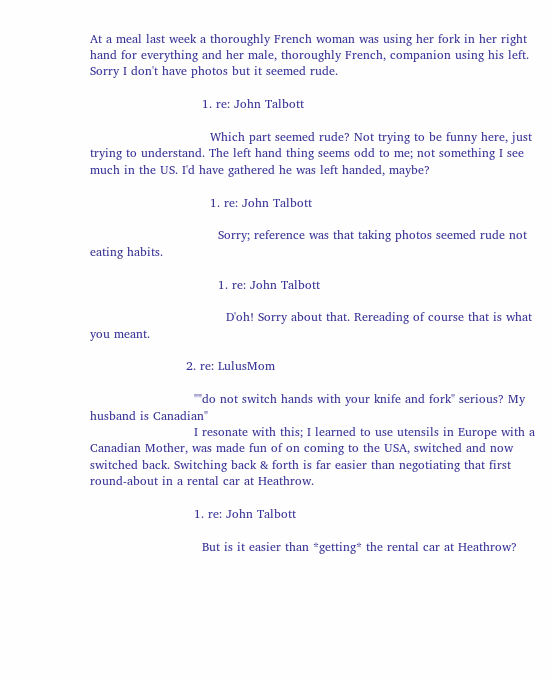At a meal last week a thoroughly French woman was using her fork in her right hand for everything and her male, thoroughly French, companion using his left. Sorry I don't have photos but it seemed rude.

                            1. re: John Talbott

                              Which part seemed rude? Not trying to be funny here, just trying to understand. The left hand thing seems odd to me; not something I see much in the US. I'd have gathered he was left handed, maybe?

                              1. re: John Talbott

                                Sorry; reference was that taking photos seemed rude not eating habits.

                                1. re: John Talbott

                                  D'oh! Sorry about that. Rereading of course that is what you meant.

                        2. re: LulusMom

                          ""do not switch hands with your knife and fork" serious? My husband is Canadian"
                          I resonate with this; I learned to use utensils in Europe with a Canadian Mother, was made fun of on coming to the USA, switched and now switched back. Switching back & forth is far easier than negotiating that first round-about in a rental car at Heathrow.

                          1. re: John Talbott

                            But is it easier than *getting* the rental car at Heathrow?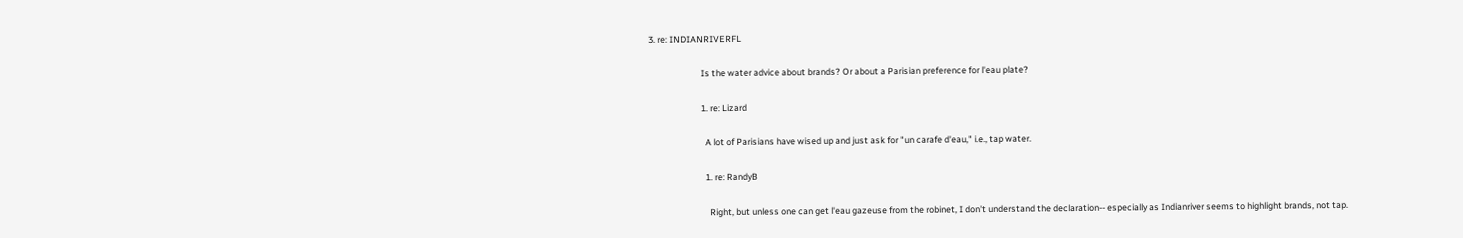3. re: INDIANRIVERFL

                          Is the water advice about brands? Or about a Parisian preference for l'eau plate?

                          1. re: Lizard

                            A lot of Parisians have wised up and just ask for "un carafe d'eau," i.e., tap water.

                            1. re: RandyB

                              Right, but unless one can get l'eau gazeuse from the robinet, I don't understand the declaration-- especially as Indianriver seems to highlight brands, not tap.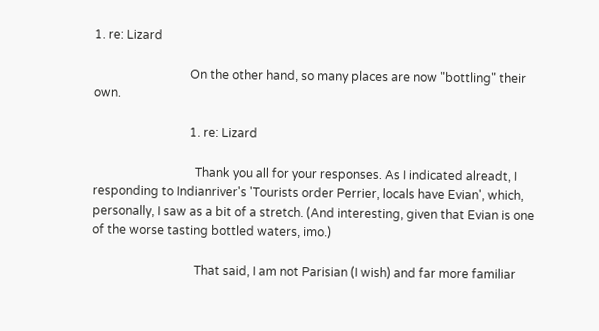1. re: Lizard

                                On the other hand, so many places are now "bottling" their own.

                                1. re: Lizard

                                  Thank you all for your responses. As I indicated alreadt, I responding to Indianriver's 'Tourists order Perrier, locals have Evian', which, personally, I saw as a bit of a stretch. (And interesting, given that Evian is one of the worse tasting bottled waters, imo.)

                                  That said, I am not Parisian (I wish) and far more familiar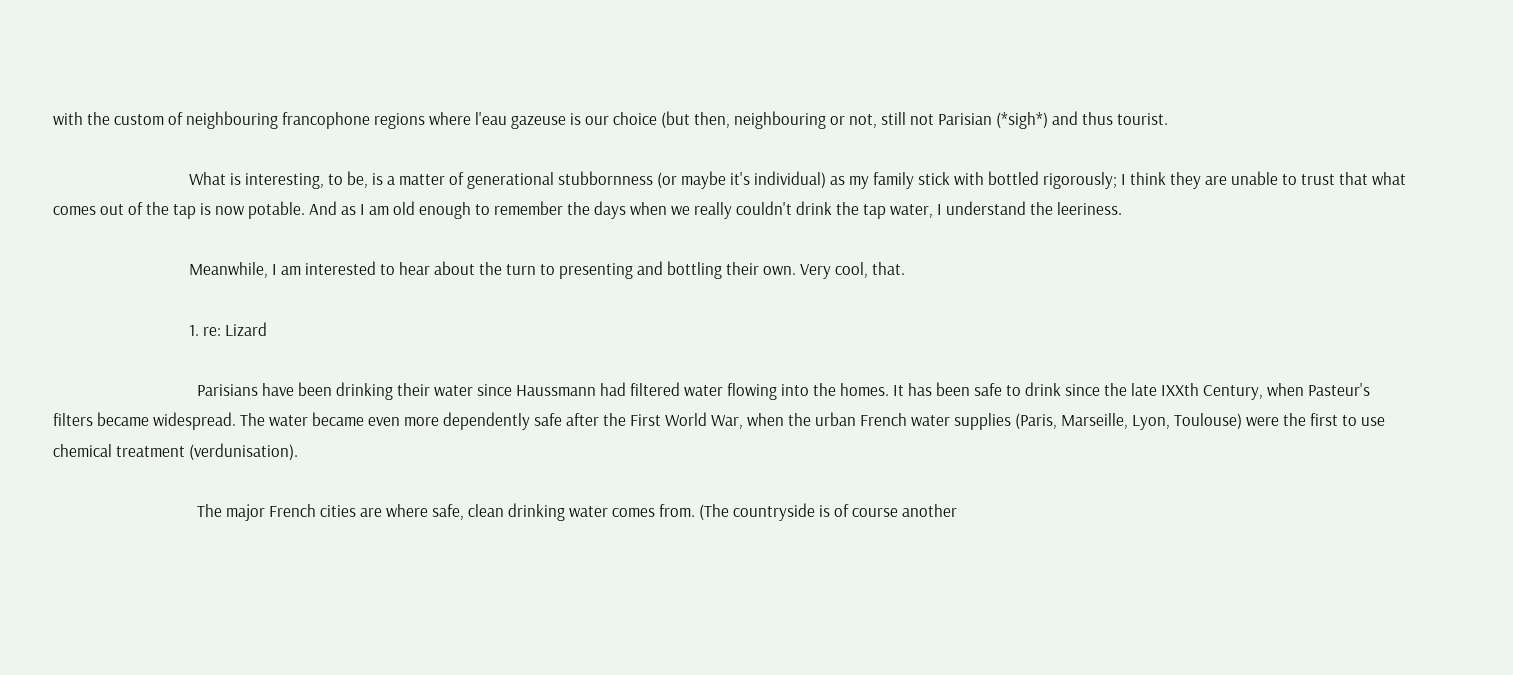with the custom of neighbouring francophone regions where l'eau gazeuse is our choice (but then, neighbouring or not, still not Parisian (*sigh*) and thus tourist.

                                  What is interesting, to be, is a matter of generational stubbornness (or maybe it's individual) as my family stick with bottled rigorously; I think they are unable to trust that what comes out of the tap is now potable. And as I am old enough to remember the days when we really couldn't drink the tap water, I understand the leeriness.

                                  Meanwhile, I am interested to hear about the turn to presenting and bottling their own. Very cool, that.

                                  1. re: Lizard

                                    Parisians have been drinking their water since Haussmann had filtered water flowing into the homes. It has been safe to drink since the late IXXth Century, when Pasteur's filters became widespread. The water became even more dependently safe after the First World War, when the urban French water supplies (Paris, Marseille, Lyon, Toulouse) were the first to use chemical treatment (verdunisation).

                                    The major French cities are where safe, clean drinking water comes from. (The countryside is of course another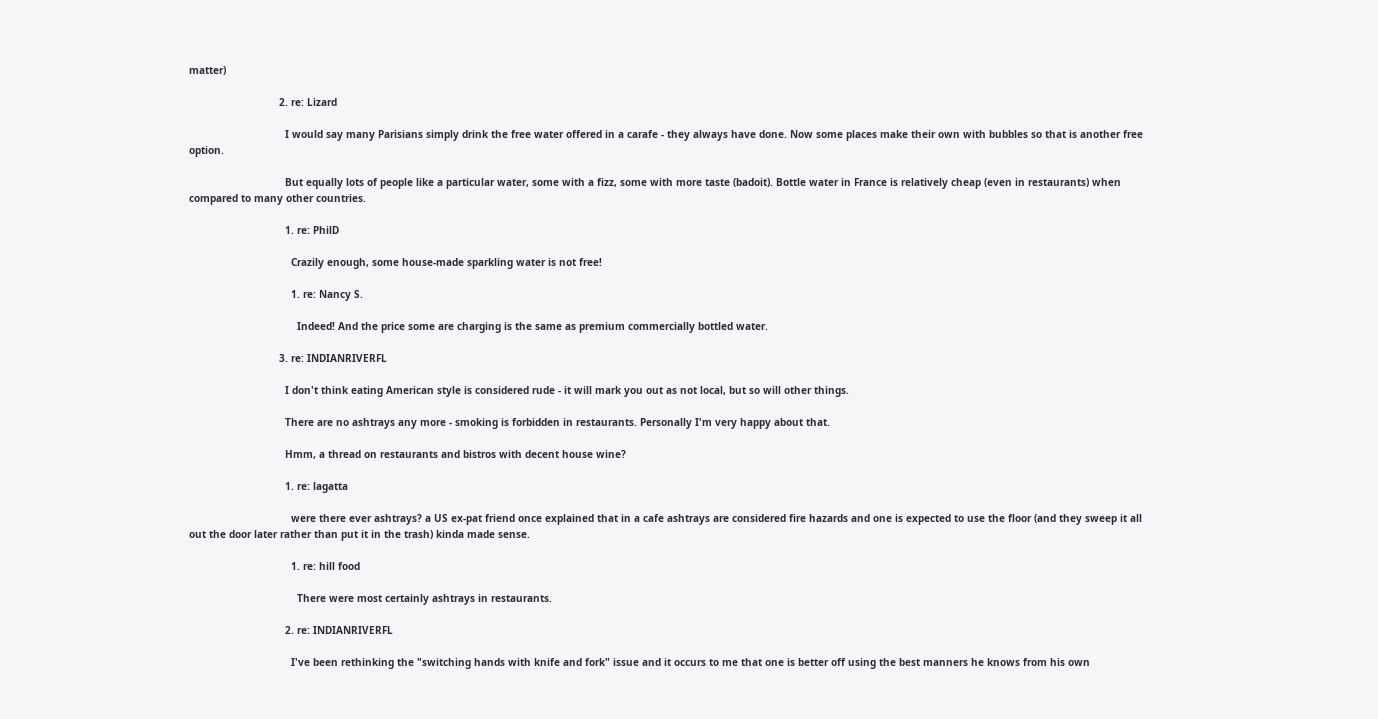matter)

                              2. re: Lizard

                                I would say many Parisians simply drink the free water offered in a carafe - they always have done. Now some places make their own with bubbles so that is another free option.

                                But equally lots of people like a particular water, some with a fizz, some with more taste (badoit). Bottle water in France is relatively cheap (even in restaurants) when compared to many other countries.

                                1. re: PhilD

                                  Crazily enough, some house-made sparkling water is not free!

                                  1. re: Nancy S.

                                    Indeed! And the price some are charging is the same as premium commercially bottled water.

                              3. re: INDIANRIVERFL

                                I don't think eating American style is considered rude - it will mark you out as not local, but so will other things.

                                There are no ashtrays any more - smoking is forbidden in restaurants. Personally I'm very happy about that.

                                Hmm, a thread on restaurants and bistros with decent house wine?

                                1. re: lagatta

                                  were there ever ashtrays? a US ex-pat friend once explained that in a cafe ashtrays are considered fire hazards and one is expected to use the floor (and they sweep it all out the door later rather than put it in the trash) kinda made sense.

                                  1. re: hill food

                                    There were most certainly ashtrays in restaurants.

                                2. re: INDIANRIVERFL

                                  I've been rethinking the "switching hands with knife and fork" issue and it occurs to me that one is better off using the best manners he knows from his own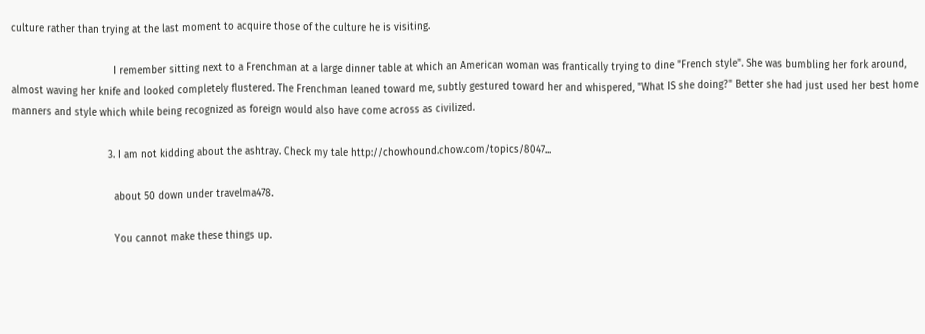culture rather than trying at the last moment to acquire those of the culture he is visiting.

                                  I remember sitting next to a Frenchman at a large dinner table at which an American woman was frantically trying to dine "French style". She was bumbling her fork around, almost waving her knife and looked completely flustered. The Frenchman leaned toward me, subtly gestured toward her and whispered, "What IS she doing?" Better she had just used her best home manners and style which while being recognized as foreign would also have come across as civilized.

                                3. I am not kidding about the ashtray. Check my tale http://chowhound.chow.com/topics/8047...

                                  about 50 down under travelma478.

                                  You cannot make these things up.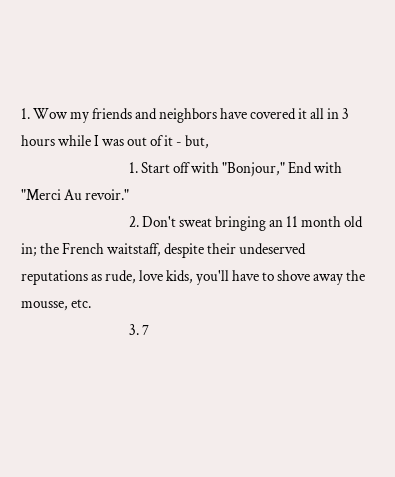1. Wow my friends and neighbors have covered it all in 3 hours while I was out of it - but,
                                    1. Start off with "Bonjour," End with "Merci Au revoir."
                                    2. Don't sweat bringing an 11 month old in; the French waitstaff, despite their undeserved reputations as rude, love kids, you'll have to shove away the mousse, etc.
                                    3. 7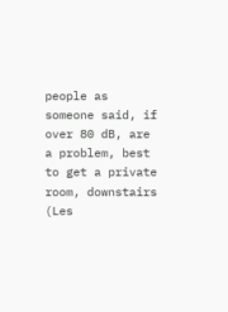people as someone said, if over 80 dB, are a problem, best to get a private room, downstairs (Les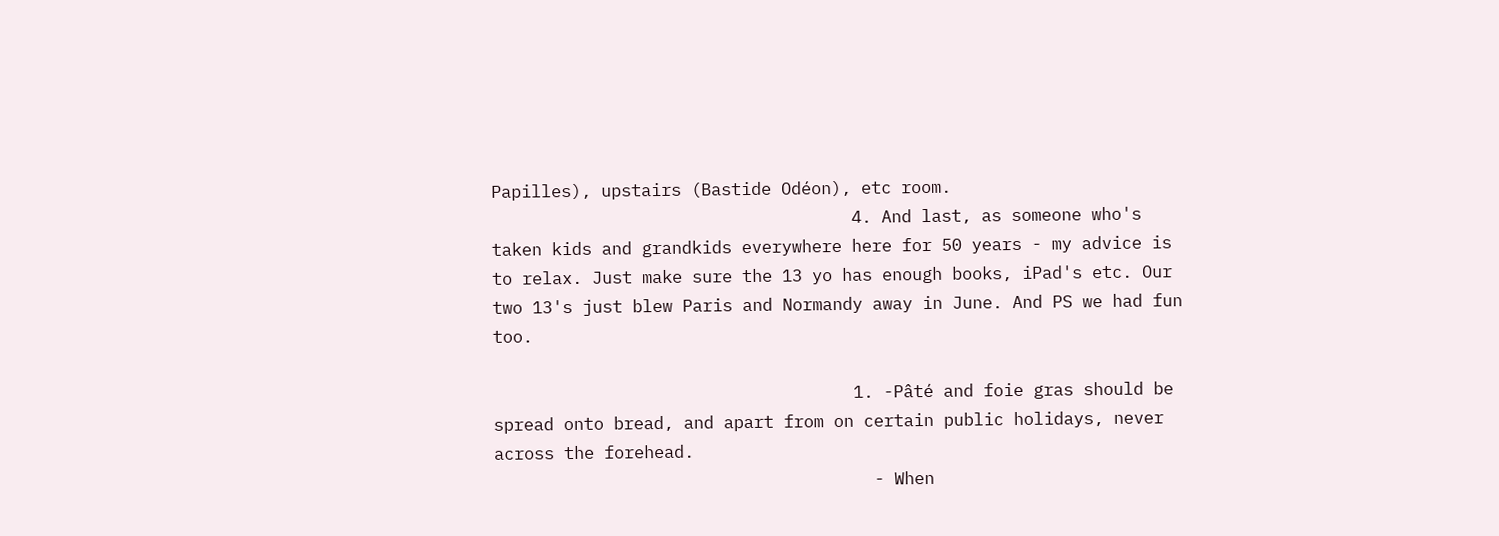Papilles), upstairs (Bastide Odéon), etc room.
                                    4. And last, as someone who's taken kids and grandkids everywhere here for 50 years - my advice is to relax. Just make sure the 13 yo has enough books, iPad's etc. Our two 13's just blew Paris and Normandy away in June. And PS we had fun too.

                                    1. -Pâté and foie gras should be spread onto bread, and apart from on certain public holidays, never across the forehead.
                                      - When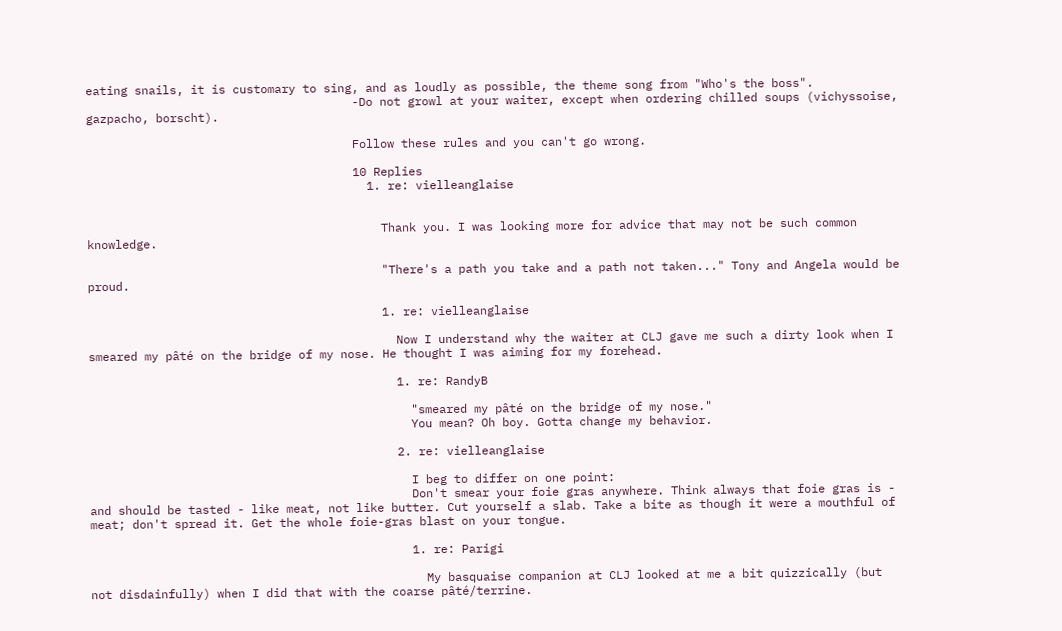eating snails, it is customary to sing, and as loudly as possible, the theme song from "Who's the boss".
                                      -Do not growl at your waiter, except when ordering chilled soups (vichyssoise, gazpacho, borscht).

                                      Follow these rules and you can't go wrong.

                                      10 Replies
                                        1. re: vielleanglaise


                                          Thank you. I was looking more for advice that may not be such common knowledge.

                                          "There's a path you take and a path not taken..." Tony and Angela would be proud.

                                          1. re: vielleanglaise

                                            Now I understand why the waiter at CLJ gave me such a dirty look when I smeared my pâté on the bridge of my nose. He thought I was aiming for my forehead.

                                            1. re: RandyB

                                              "smeared my pâté on the bridge of my nose."
                                              You mean? Oh boy. Gotta change my behavior.

                                            2. re: vielleanglaise

                                              I beg to differ on one point:
                                              Don't smear your foie gras anywhere. Think always that foie gras is - and should be tasted - like meat, not like butter. Cut yourself a slab. Take a bite as though it were a mouthful of meat; don't spread it. Get the whole foie-gras blast on your tongue.

                                              1. re: Parigi

                                                My basquaise companion at CLJ looked at me a bit quizzically (but not disdainfully) when I did that with the coarse pâté/terrine.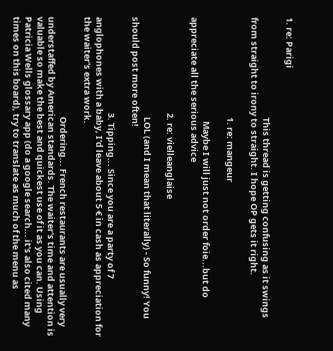1. re: Parigi

                                                  This thread is getting confusing as it swings from straight to irony to straight. I hope OP gets it right.

                                                  1. re: mangeur

                                                    Maybe I will just not order foie...but do appreciate all the serious advice

                                                2. re: vielleanglaise

                                                  LOL (and I mean that literally) - So funny! You should post more often!

                                                3. Tipping... Since you are a party of 7 anglophones with a baby, I'd leave about 5 € in cash as appreciation for the waiter's extra work.

                                                  Ordering... French restaurants are usually very understaffed by American standards. The waiter's time and attention is valuable so make the best and quickest use of it as you can. Using Patricia Wells glossary app (do a google search... it's also cited many times on this board), try to translate as much of the menu as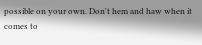possible on your own. Don't hem and haw when it comes to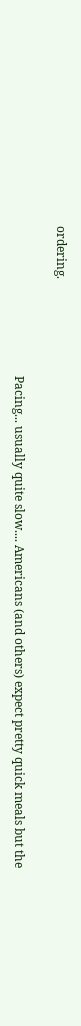ordering.

                                                  Pacing... usually quite slow.... Americans (and others) expect pretty quick meals but the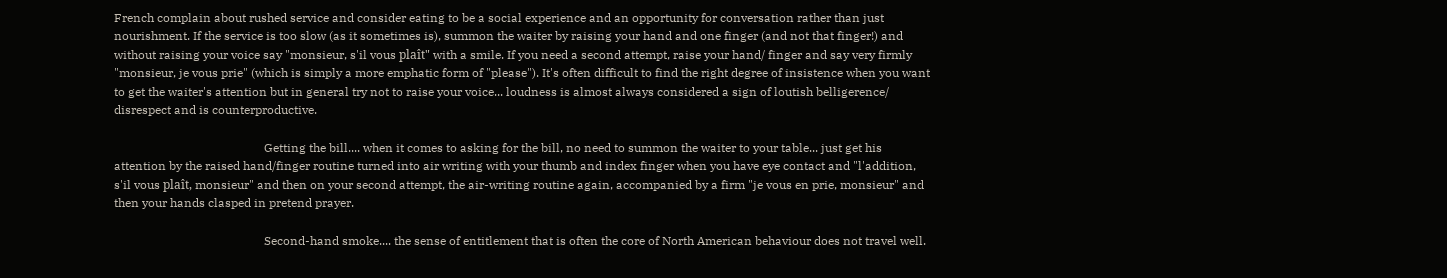French complain about rushed service and consider eating to be a social experience and an opportunity for conversation rather than just nourishment. If the service is too slow (as it sometimes is), summon the waiter by raising your hand and one finger (and not that finger!) and without raising your voice say "monsieur, s'il vous plaît" with a smile. If you need a second attempt, raise your hand/ finger and say very firmly "monsieur, je vous prie" (which is simply a more emphatic form of "please"). It's often difficult to find the right degree of insistence when you want to get the waiter's attention but in general try not to raise your voice... loudness is almost always considered a sign of loutish belligerence/ disrespect and is counterproductive.

                                                  Getting the bill.... when it comes to asking for the bill, no need to summon the waiter to your table... just get his attention by the raised hand/finger routine turned into air writing with your thumb and index finger when you have eye contact and "l'addition, s'il vous plaît, monsieur" and then on your second attempt, the air-writing routine again, accompanied by a firm "je vous en prie, monsieur" and then your hands clasped in pretend prayer.

                                                  Second-hand smoke.... the sense of entitlement that is often the core of North American behaviour does not travel well.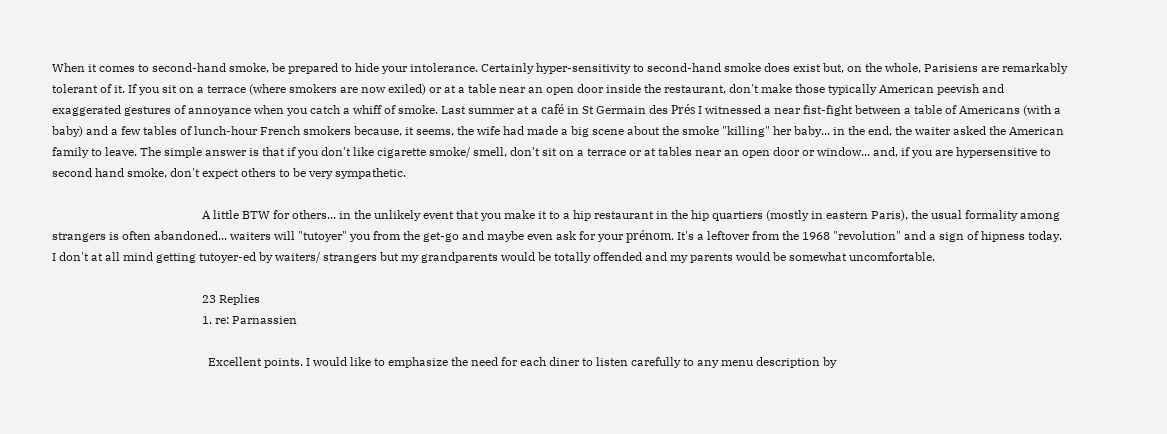When it comes to second-hand smoke, be prepared to hide your intolerance. Certainly hyper-sensitivity to second-hand smoke does exist but, on the whole, Parisiens are remarkably tolerant of it. If you sit on a terrace (where smokers are now exiled) or at a table near an open door inside the restaurant, don't make those typically American peevish and exaggerated gestures of annoyance when you catch a whiff of smoke. Last summer at a café in St Germain des Prés I witnessed a near fist-fight between a table of Americans (with a baby) and a few tables of lunch-hour French smokers because, it seems, the wife had made a big scene about the smoke "killing" her baby... in the end, the waiter asked the American family to leave. The simple answer is that if you don't like cigarette smoke/ smell, don't sit on a terrace or at tables near an open door or window... and, if you are hypersensitive to second hand smoke, don't expect others to be very sympathetic.

                                                  A little BTW for others... in the unlikely event that you make it to a hip restaurant in the hip quartiers (mostly in eastern Paris), the usual formality among strangers is often abandoned... waiters will "tutoyer" you from the get-go and maybe even ask for your prénom. It's a leftover from the 1968 "revolution" and a sign of hipness today. I don't at all mind getting tutoyer-ed by waiters/ strangers but my grandparents would be totally offended and my parents would be somewhat uncomfortable.

                                                  23 Replies
                                                  1. re: Parnassien

                                                    Excellent points. I would like to emphasize the need for each diner to listen carefully to any menu description by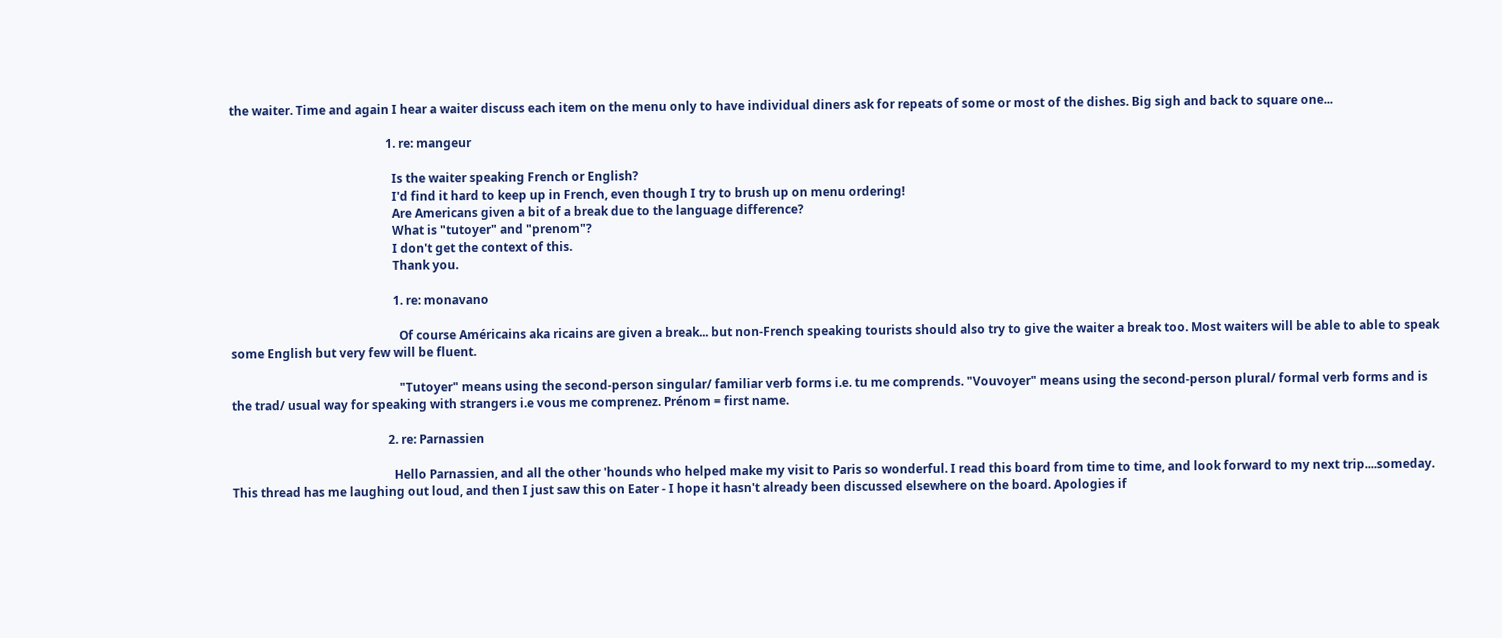the waiter. Time and again I hear a waiter discuss each item on the menu only to have individual diners ask for repeats of some or most of the dishes. Big sigh and back to square one...

                                                    1. re: mangeur

                                                      Is the waiter speaking French or English?
                                                      I'd find it hard to keep up in French, even though I try to brush up on menu ordering!
                                                      Are Americans given a bit of a break due to the language difference?
                                                      What is "tutoyer" and "prenom"?
                                                      I don't get the context of this.
                                                      Thank you.

                                                      1. re: monavano

                                                        Of course Américains aka ricains are given a break... but non-French speaking tourists should also try to give the waiter a break too. Most waiters will be able to able to speak some English but very few will be fluent.

                                                        "Tutoyer" means using the second-person singular/ familiar verb forms i.e. tu me comprends. "Vouvoyer" means using the second-person plural/ formal verb forms and is the trad/ usual way for speaking with strangers i.e vous me comprenez. Prénom = first name.

                                                    2. re: Parnassien

                                                      Hello Parnassien, and all the other 'hounds who helped make my visit to Paris so wonderful. I read this board from time to time, and look forward to my next trip....someday. This thread has me laughing out loud, and then I just saw this on Eater - I hope it hasn't already been discussed elsewhere on the board. Apologies if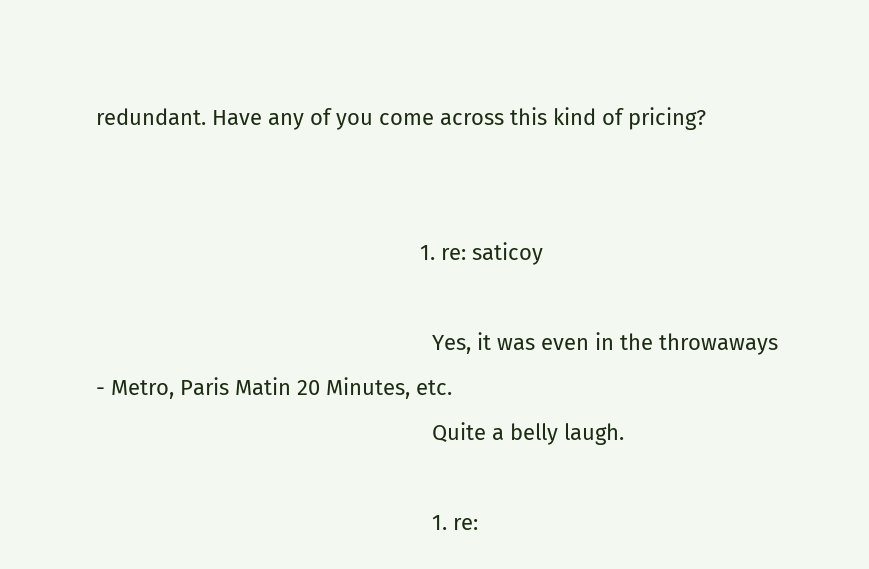redundant. Have any of you come across this kind of pricing?


                                                      1. re: saticoy

                                                        Yes, it was even in the throwaways - Metro, Paris Matin 20 Minutes, etc.
                                                        Quite a belly laugh.

                                                        1. re: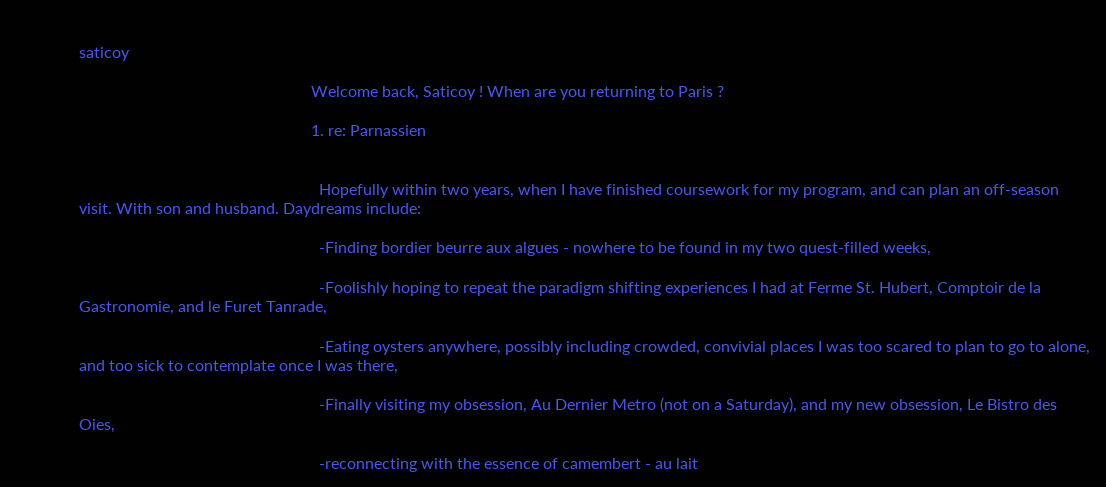saticoy

                                                          Welcome back, Saticoy ! When are you returning to Paris ?

                                                          1. re: Parnassien


                                                            Hopefully within two years, when I have finished coursework for my program, and can plan an off-season visit. With son and husband. Daydreams include:

                                                            -Finding bordier beurre aux algues - nowhere to be found in my two quest-filled weeks,

                                                            -Foolishly hoping to repeat the paradigm shifting experiences I had at Ferme St. Hubert, Comptoir de la Gastronomie, and le Furet Tanrade,

                                                            -Eating oysters anywhere, possibly including crowded, convivial places I was too scared to plan to go to alone, and too sick to contemplate once I was there,

                                                            -Finally visiting my obsession, Au Dernier Metro (not on a Saturday), and my new obsession, Le Bistro des Oies,

                                                            -reconnecting with the essence of camembert - au lait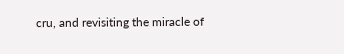cru, and revisiting the miracle of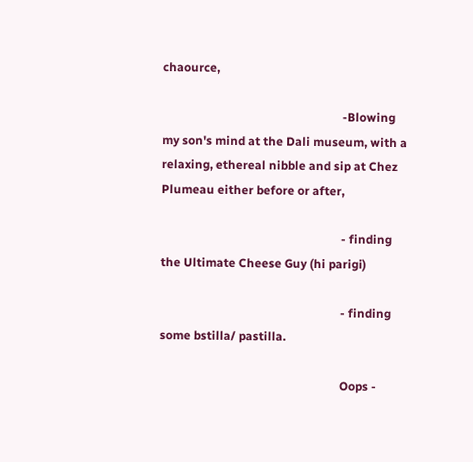chaource,

                                                            -Blowing my son's mind at the Dali museum, with a relaxing, ethereal nibble and sip at Chez Plumeau either before or after,

                                                            - finding the Ultimate Cheese Guy (hi parigi)

                                                            - finding some bstilla/ pastilla.

                                                            Oops -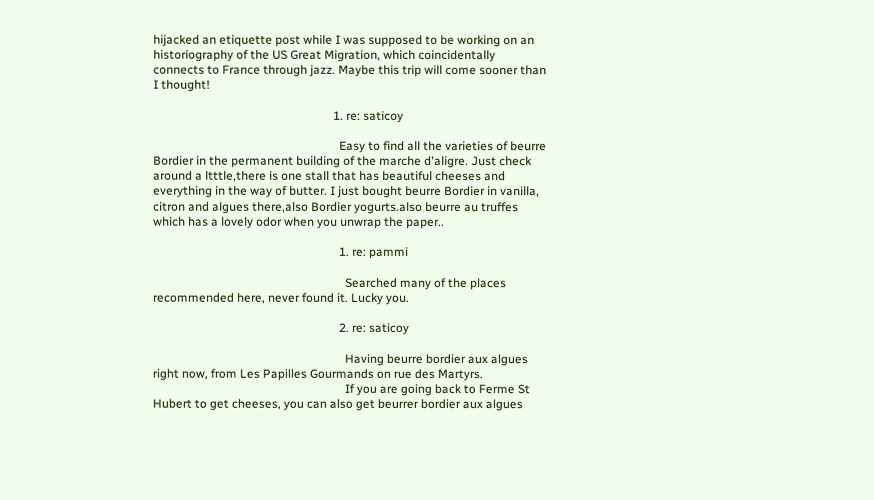hijacked an etiquette post while I was supposed to be working on an historiography of the US Great Migration, which coincidentally connects to France through jazz. Maybe this trip will come sooner than I thought!

                                                            1. re: saticoy

                                                              Easy to find all the varieties of beurre Bordier in the permanent building of the marche d'aligre. Just check around a ltttle,there is one stall that has beautiful cheeses and everything in the way of butter. I just bought beurre Bordier in vanilla, citron and algues there,also Bordier yogurts.also beurre au truffes which has a lovely odor when you unwrap the paper..

                                                              1. re: pammi

                                                                Searched many of the places recommended here, never found it. Lucky you.

                                                              2. re: saticoy

                                                                Having beurre bordier aux algues right now, from Les Papilles Gourmands on rue des Martyrs.
                                                                If you are going back to Ferme St Hubert to get cheeses, you can also get beurrer bordier aux algues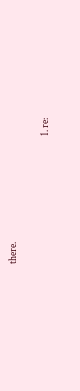there.

                                                                1. re: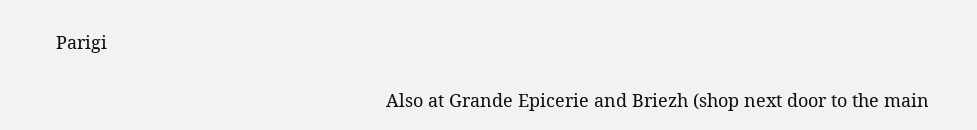Parigi

                                                                  Also at Grande Epicerie and Briezh (shop next door to the main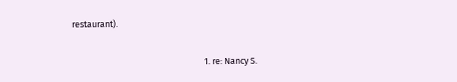restaurant).

                                                                  1. re: Nancy S.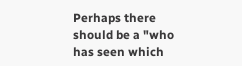Perhaps there should be a "who has seen which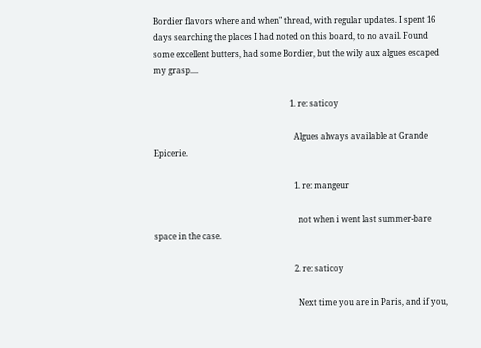Bordier flavors where and when" thread, with regular updates. I spent 16 days searching the places I had noted on this board, to no avail. Found some excellent butters, had some Bordier, but the wily aux algues escaped my grasp....

                                                                    1. re: saticoy

                                                                      Algues always available at Grande Epicerie.

                                                                      1. re: mangeur

                                                                        not when i went last summer-bare space in the case.

                                                                      2. re: saticoy

                                                                        Next time you are in Paris, and if you,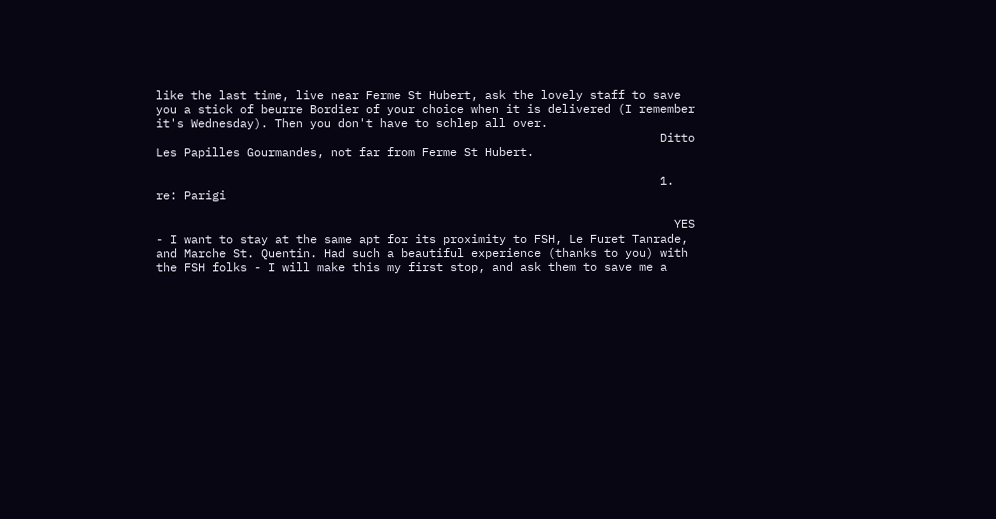like the last time, live near Ferme St Hubert, ask the lovely staff to save you a stick of beurre Bordier of your choice when it is delivered (I remember it's Wednesday). Then you don't have to schlep all over.
                                                                        Ditto Les Papilles Gourmandes, not far from Ferme St Hubert.

                                                                        1. re: Parigi

                                                                          YES - I want to stay at the same apt for its proximity to FSH, Le Furet Tanrade, and Marche St. Quentin. Had such a beautiful experience (thanks to you) with the FSH folks - I will make this my first stop, and ask them to save me a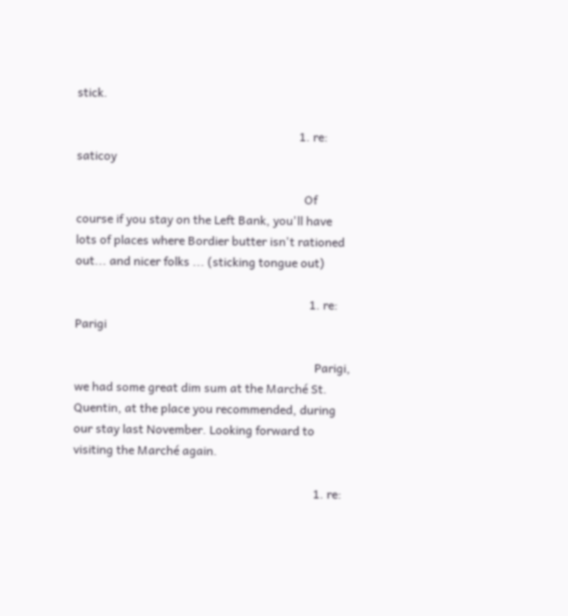stick.

                                                                          1. re: saticoy

                                                                            Of course if you stay on the Left Bank, you'll have lots of places where Bordier butter isn't rationed out... and nicer folks ... (sticking tongue out)

                                                                              1. re: Parigi

                                                                                Parigi, we had some great dim sum at the Marché St. Quentin, at the place you recommended, during our stay last November. Looking forward to visiting the Marché again.

                                                                                1. re: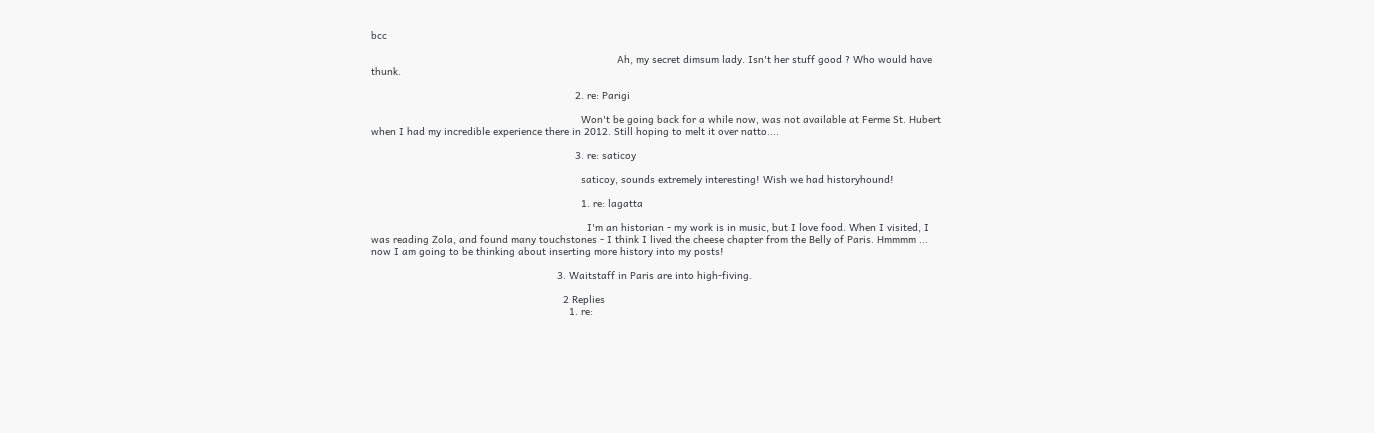bcc

                                                                                  Ah, my secret dimsum lady. Isn't her stuff good ? Who would have thunk.

                                                                    2. re: Parigi

                                                                      Won't be going back for a while now, was not available at Ferme St. Hubert when I had my incredible experience there in 2012. Still hoping to melt it over natto....

                                                                    3. re: saticoy

                                                                      saticoy, sounds extremely interesting! Wish we had historyhound!

                                                                      1. re: lagatta

                                                                        I'm an historian - my work is in music, but I love food. When I visited, I was reading Zola, and found many touchstones - I think I lived the cheese chapter from the Belly of Paris. Hmmmm ... now I am going to be thinking about inserting more history into my posts!

                                                              3. Waitstaff in Paris are into high-fiving.

                                                                2 Replies
                                                                  1. re: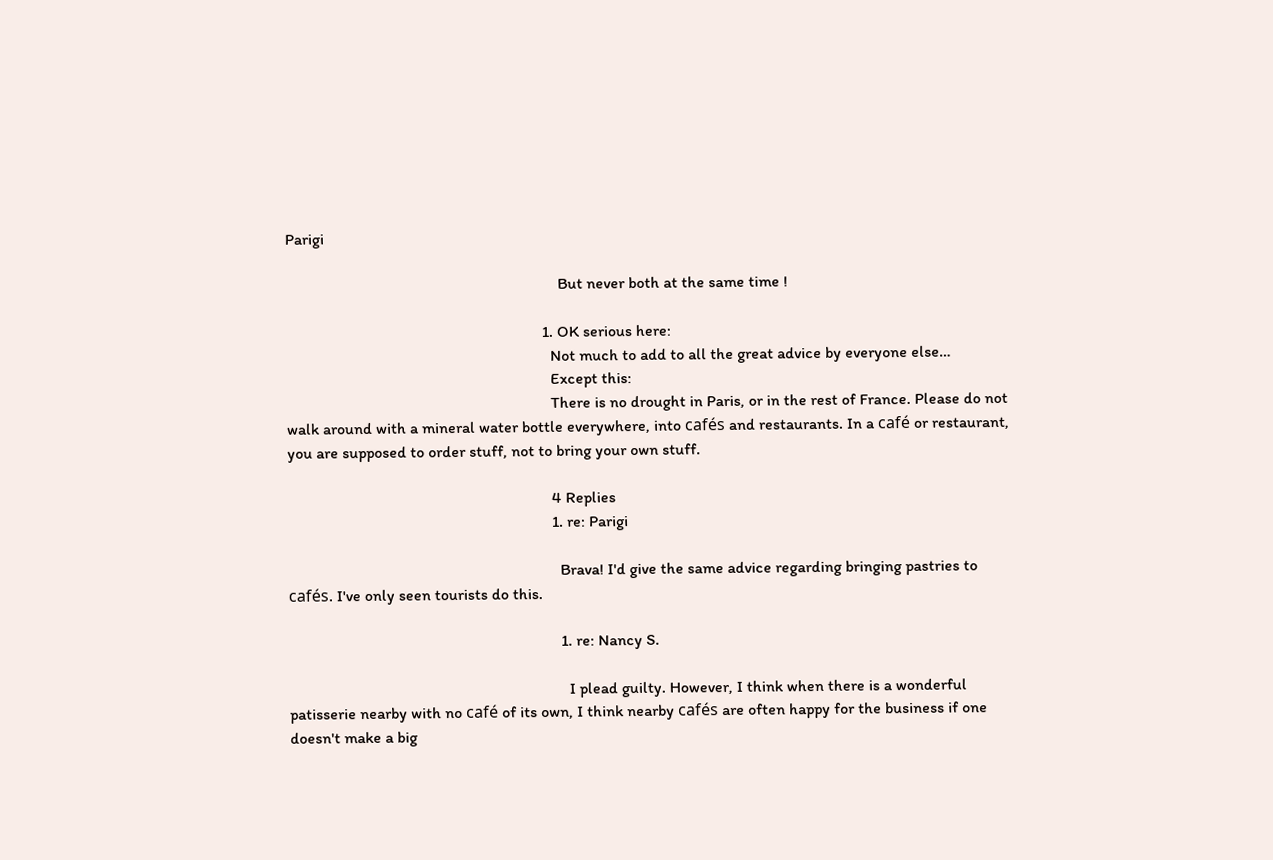Parigi

                                                                    But never both at the same time !

                                                                1. OK serious here:
                                                                  Not much to add to all the great advice by everyone else…
                                                                  Except this:
                                                                  There is no drought in Paris, or in the rest of France. Please do not walk around with a mineral water bottle everywhere, into cafés and restaurants. In a café or restaurant, you are supposed to order stuff, not to bring your own stuff.

                                                                  4 Replies
                                                                  1. re: Parigi

                                                                    Brava! I'd give the same advice regarding bringing pastries to cafés. I've only seen tourists do this.

                                                                    1. re: Nancy S.

                                                                      I plead guilty. However, I think when there is a wonderful patisserie nearby with no café of its own, I think nearby cafés are often happy for the business if one doesn't make a big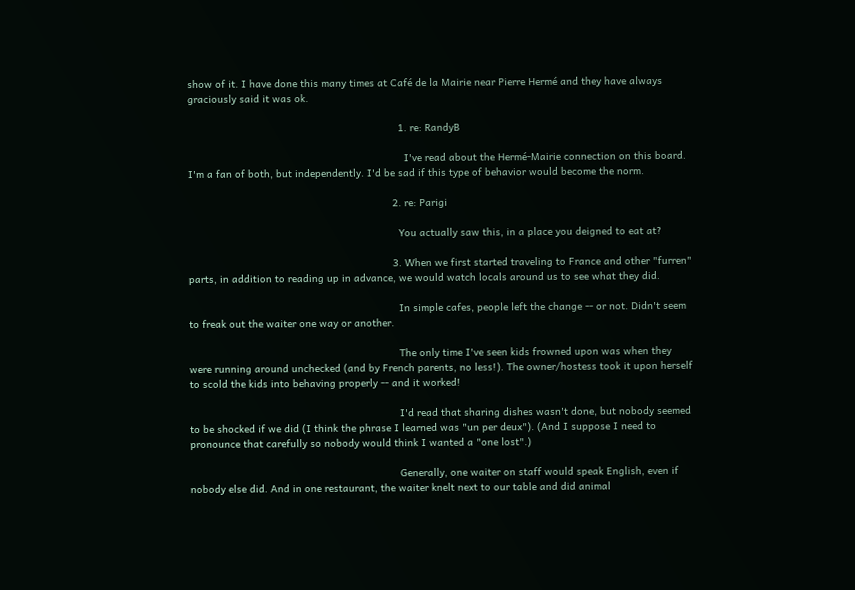show of it. I have done this many times at Café de la Mairie near Pierre Hermé and they have always graciously said it was ok.

                                                                      1. re: RandyB

                                                                        I've read about the Hermé-Mairie connection on this board. I'm a fan of both, but independently. I'd be sad if this type of behavior would become the norm.

                                                                    2. re: Parigi

                                                                      You actually saw this, in a place you deigned to eat at?

                                                                    3. When we first started traveling to France and other "furren" parts, in addition to reading up in advance, we would watch locals around us to see what they did.

                                                                      In simple cafes, people left the change -- or not. Didn't seem to freak out the waiter one way or another.

                                                                      The only time I've seen kids frowned upon was when they were running around unchecked (and by French parents, no less!). The owner/hostess took it upon herself to scold the kids into behaving properly -- and it worked!

                                                                      I'd read that sharing dishes wasn't done, but nobody seemed to be shocked if we did (I think the phrase I learned was "un per deux"). (And I suppose I need to pronounce that carefully so nobody would think I wanted a "one lost".)

                                                                      Generally, one waiter on staff would speak English, even if nobody else did. And in one restaurant, the waiter knelt next to our table and did animal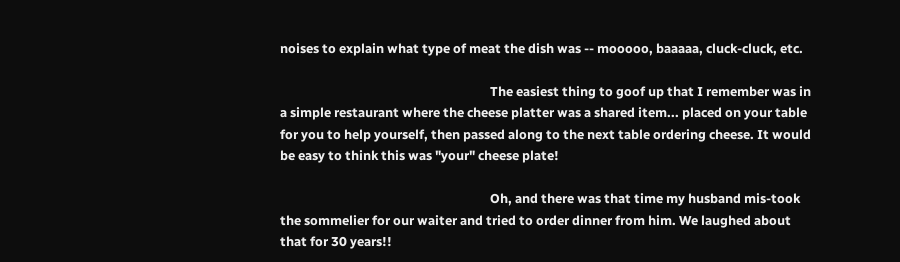noises to explain what type of meat the dish was -- mooooo, baaaaa, cluck-cluck, etc.

                                                                      The easiest thing to goof up that I remember was in a simple restaurant where the cheese platter was a shared item... placed on your table for you to help yourself, then passed along to the next table ordering cheese. It would be easy to think this was "your" cheese plate!

                                                                      Oh, and there was that time my husband mis-took the sommelier for our waiter and tried to order dinner from him. We laughed about that for 30 years!!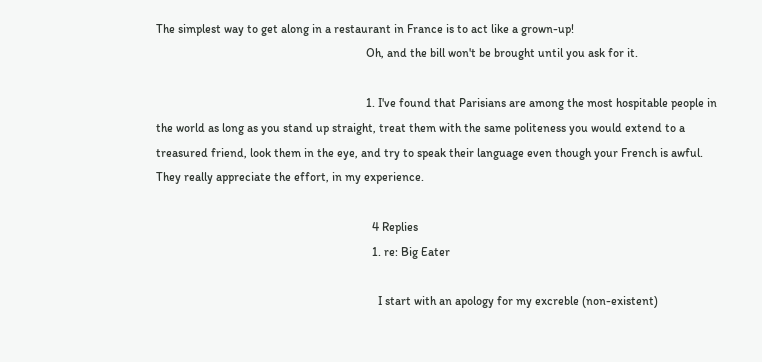The simplest way to get along in a restaurant in France is to act like a grown-up!
                                                                      Oh, and the bill won't be brought until you ask for it.

                                                                      1. I've found that Parisians are among the most hospitable people in the world as long as you stand up straight, treat them with the same politeness you would extend to a treasured friend, look them in the eye, and try to speak their language even though your French is awful. They really appreciate the effort, in my experience.

                                                                        4 Replies
                                                                        1. re: Big Eater

                                                                          I start with an apology for my excreble (non-existent)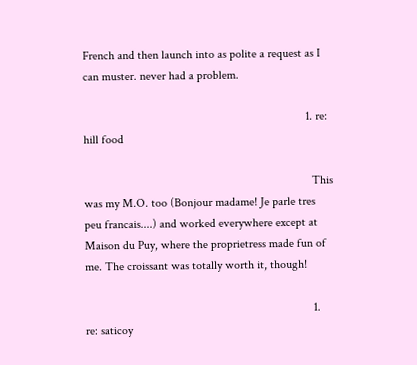French and then launch into as polite a request as I can muster. never had a problem.

                                                                          1. re: hill food

                                                                            This was my M.O. too (Bonjour madame! Je parle tres peu francais....) and worked everywhere except at Maison du Puy, where the proprietress made fun of me. The croissant was totally worth it, though!

                                                                            1. re: saticoy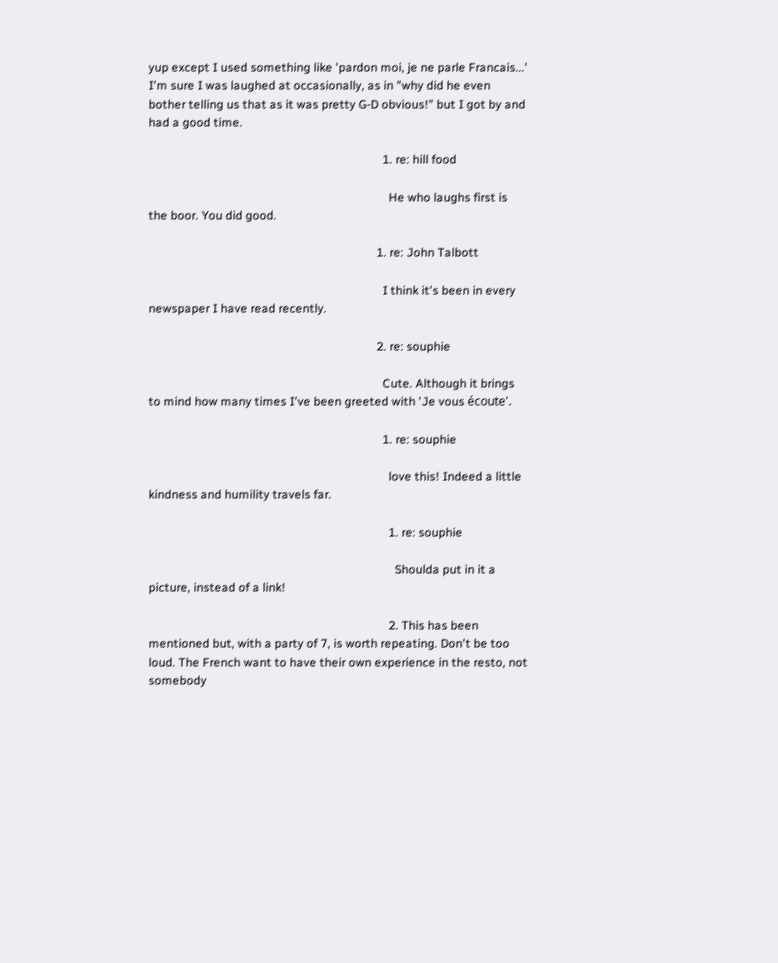yup except I used something like 'pardon moi, je ne parle Francais...' I'm sure I was laughed at occasionally, as in "why did he even bother telling us that as it was pretty G-D obvious!" but I got by and had a good time.

                                                                              1. re: hill food

                                                                                He who laughs first is the boor. You did good.

                                                                            1. re: John Talbott

                                                                              I think it's been in every newspaper I have read recently.

                                                                            2. re: souphie

                                                                              Cute. Although it brings to mind how many times I've been greeted with 'Je vous écoute'.

                                                                              1. re: souphie

                                                                                love this! Indeed a little kindness and humility travels far.

                                                                                1. re: souphie

                                                                                  Shoulda put in it a picture, instead of a link!

                                                                                2. This has been mentioned but, with a party of 7, is worth repeating. Don't be too loud. The French want to have their own experience in the resto, not somebody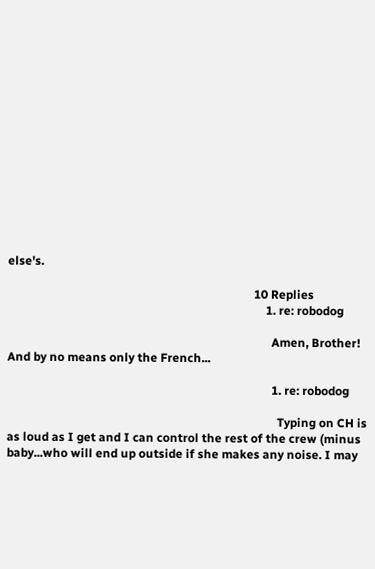else's.

                                                                                  10 Replies
                                                                                      1. re: robodog

                                                                                        Amen, Brother! And by no means only the French...

                                                                                        1. re: robodog

                                                                                          Typing on CH is as loud as I get and I can control the rest of the crew (minus baby...who will end up outside if she makes any noise. I may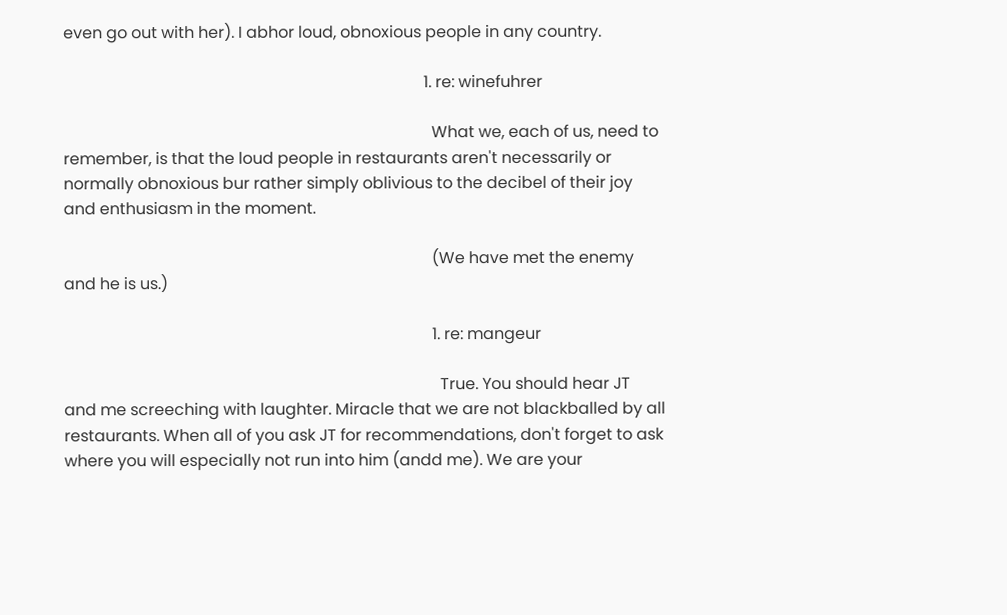even go out with her). I abhor loud, obnoxious people in any country.

                                                                                          1. re: winefuhrer

                                                                                            What we, each of us, need to remember, is that the loud people in restaurants aren't necessarily or normally obnoxious bur rather simply oblivious to the decibel of their joy and enthusiasm in the moment.

                                                                                            (We have met the enemy and he is us.)

                                                                                            1. re: mangeur

                                                                                              True. You should hear JT and me screeching with laughter. Miracle that we are not blackballed by all restaurants. When all of you ask JT for recommendations, don't forget to ask where you will especially not run into him (andd me). We are your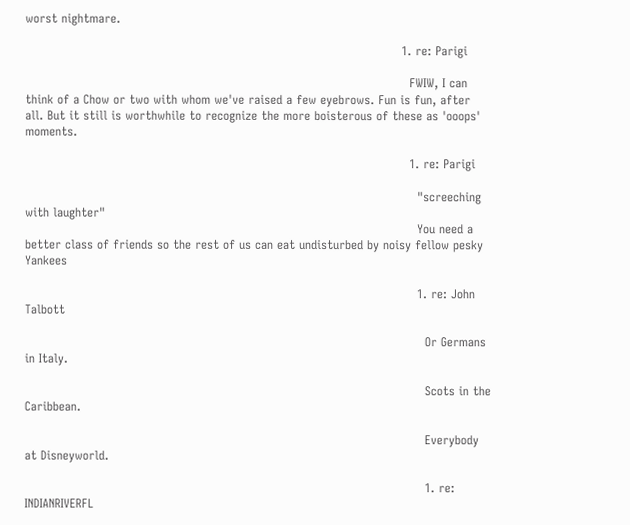worst nightmare.

                                                                                              1. re: Parigi

                                                                                                FWIW, I can think of a Chow or two with whom we've raised a few eyebrows. Fun is fun, after all. But it still is worthwhile to recognize the more boisterous of these as 'ooops' moments.

                                                                                                1. re: Parigi

                                                                                                  "screeching with laughter"
                                                                                                  You need a better class of friends so the rest of us can eat undisturbed by noisy fellow pesky Yankees

                                                                                                  1. re: John Talbott

                                                                                                    Or Germans in Italy.

                                                                                                    Scots in the Caribbean.

                                                                                                    Everybody at Disneyworld.

                                                                                                    1. re: INDIANRIVERFL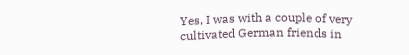Yes, I was with a couple of very cultivated German friends in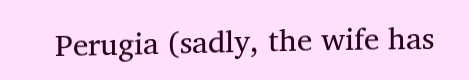Perugia (sadly, the wife has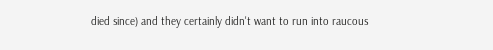died since) and they certainly didn't want to run into raucous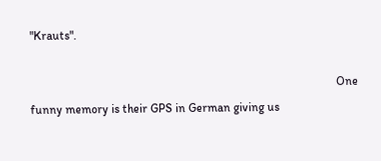"Krauts".

                                                                                                      One funny memory is their GPS in German giving us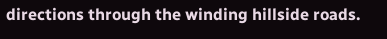directions through the winding hillside roads.